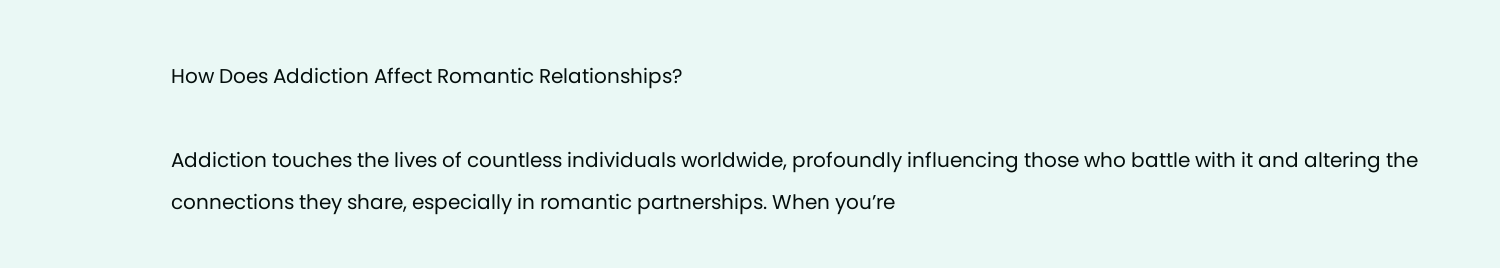How Does Addiction Affect Romantic Relationships?

Addiction touches the lives of countless individuals worldwide, profoundly influencing those who battle with it and altering the connections they share, especially in romantic partnerships. When you’re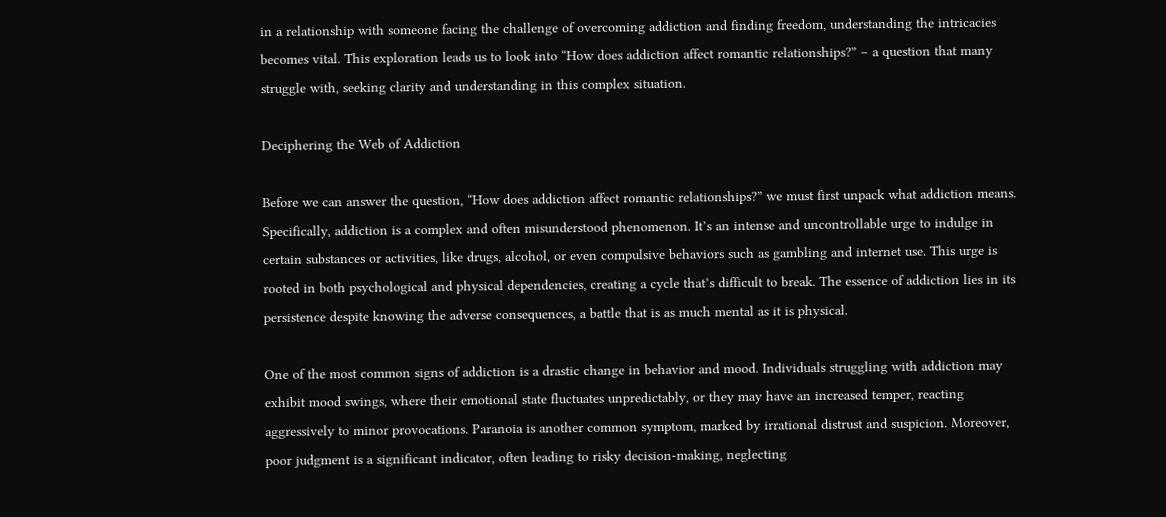in a relationship with someone facing the challenge of overcoming addiction and finding freedom, understanding the intricacies becomes vital. This exploration leads us to look into “How does addiction affect romantic relationships?” – a question that many struggle with, seeking clarity and understanding in this complex situation.

Deciphering the Web of Addiction

Before we can answer the question, “How does addiction affect romantic relationships?” we must first unpack what addiction means. Specifically, addiction is a complex and often misunderstood phenomenon. It’s an intense and uncontrollable urge to indulge in certain substances or activities, like drugs, alcohol, or even compulsive behaviors such as gambling and internet use. This urge is rooted in both psychological and physical dependencies, creating a cycle that’s difficult to break. The essence of addiction lies in its persistence despite knowing the adverse consequences, a battle that is as much mental as it is physical.

One of the most common signs of addiction is a drastic change in behavior and mood. Individuals struggling with addiction may exhibit mood swings, where their emotional state fluctuates unpredictably, or they may have an increased temper, reacting aggressively to minor provocations. Paranoia is another common symptom, marked by irrational distrust and suspicion. Moreover, poor judgment is a significant indicator, often leading to risky decision-making, neglecting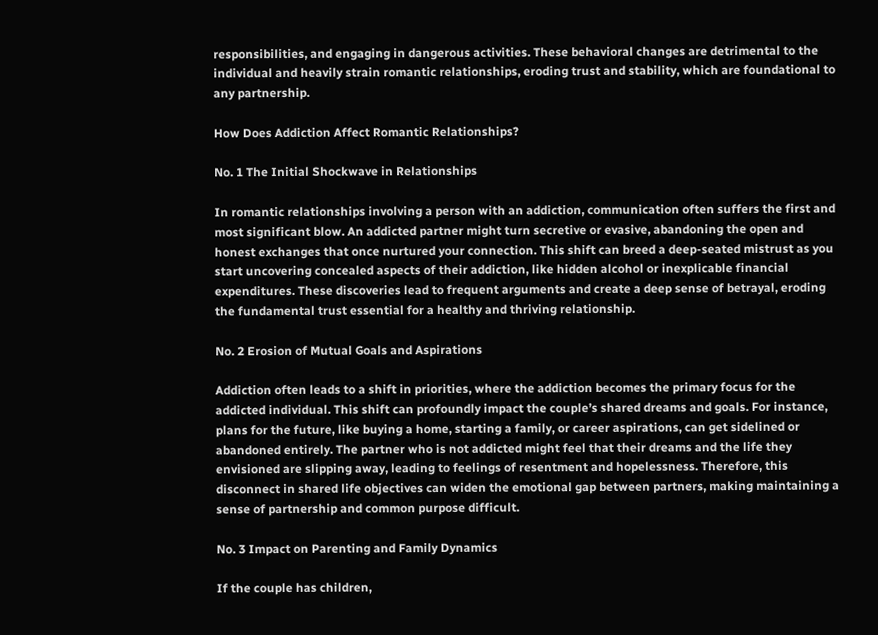responsibilities, and engaging in dangerous activities. These behavioral changes are detrimental to the individual and heavily strain romantic relationships, eroding trust and stability, which are foundational to any partnership.

How Does Addiction Affect Romantic Relationships?

No. 1 The Initial Shockwave in Relationships

In romantic relationships involving a person with an addiction, communication often suffers the first and most significant blow. An addicted partner might turn secretive or evasive, abandoning the open and honest exchanges that once nurtured your connection. This shift can breed a deep-seated mistrust as you start uncovering concealed aspects of their addiction, like hidden alcohol or inexplicable financial expenditures. These discoveries lead to frequent arguments and create a deep sense of betrayal, eroding the fundamental trust essential for a healthy and thriving relationship.

No. 2 Erosion of Mutual Goals and Aspirations

Addiction often leads to a shift in priorities, where the addiction becomes the primary focus for the addicted individual. This shift can profoundly impact the couple’s shared dreams and goals. For instance, plans for the future, like buying a home, starting a family, or career aspirations, can get sidelined or abandoned entirely. The partner who is not addicted might feel that their dreams and the life they envisioned are slipping away, leading to feelings of resentment and hopelessness. Therefore, this disconnect in shared life objectives can widen the emotional gap between partners, making maintaining a sense of partnership and common purpose difficult.

No. 3 Impact on Parenting and Family Dynamics

If the couple has children,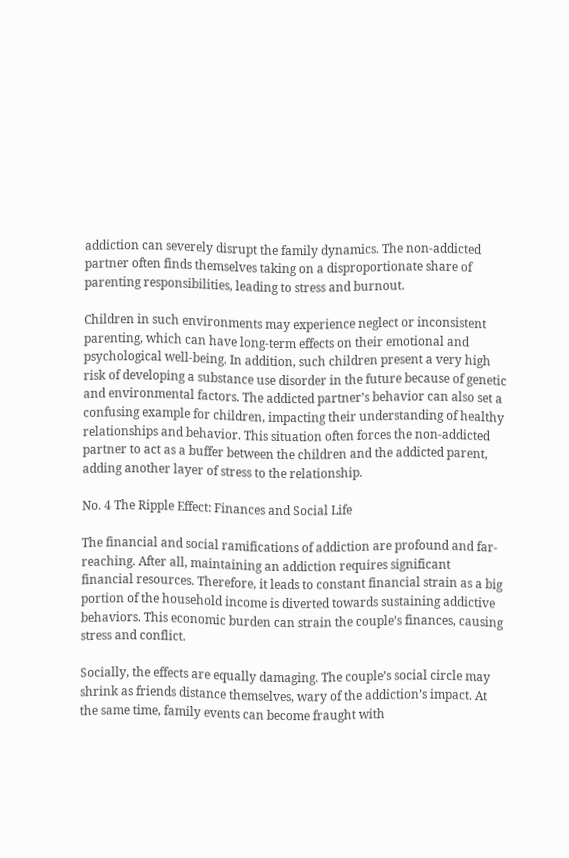addiction can severely disrupt the family dynamics. The non-addicted partner often finds themselves taking on a disproportionate share of parenting responsibilities, leading to stress and burnout.

Children in such environments may experience neglect or inconsistent parenting, which can have long-term effects on their emotional and psychological well-being. In addition, such children present a very high risk of developing a substance use disorder in the future because of genetic and environmental factors. The addicted partner’s behavior can also set a confusing example for children, impacting their understanding of healthy relationships and behavior. This situation often forces the non-addicted partner to act as a buffer between the children and the addicted parent, adding another layer of stress to the relationship.

No. 4 The Ripple Effect: Finances and Social Life

The financial and social ramifications of addiction are profound and far-reaching. After all, maintaining an addiction requires significant financial resources. Therefore, it leads to constant financial strain as a big portion of the household income is diverted towards sustaining addictive behaviors. This economic burden can strain the couple’s finances, causing stress and conflict.

Socially, the effects are equally damaging. The couple’s social circle may shrink as friends distance themselves, wary of the addiction’s impact. At the same time, family events can become fraught with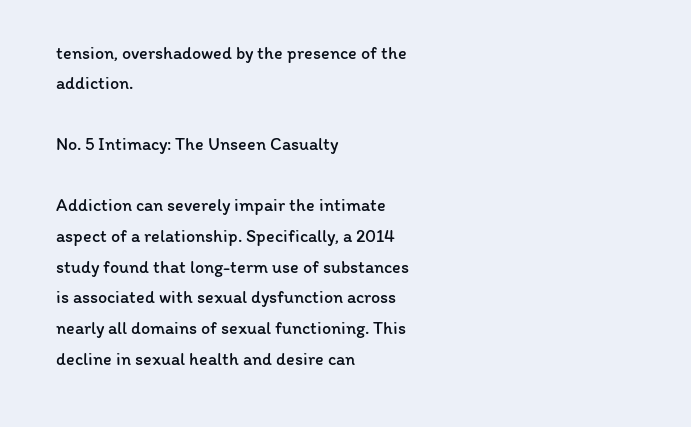tension, overshadowed by the presence of the addiction.

No. 5 Intimacy: The Unseen Casualty

Addiction can severely impair the intimate aspect of a relationship. Specifically, a 2014 study found that long-term use of substances is associated with sexual dysfunction across nearly all domains of sexual functioning. This decline in sexual health and desire can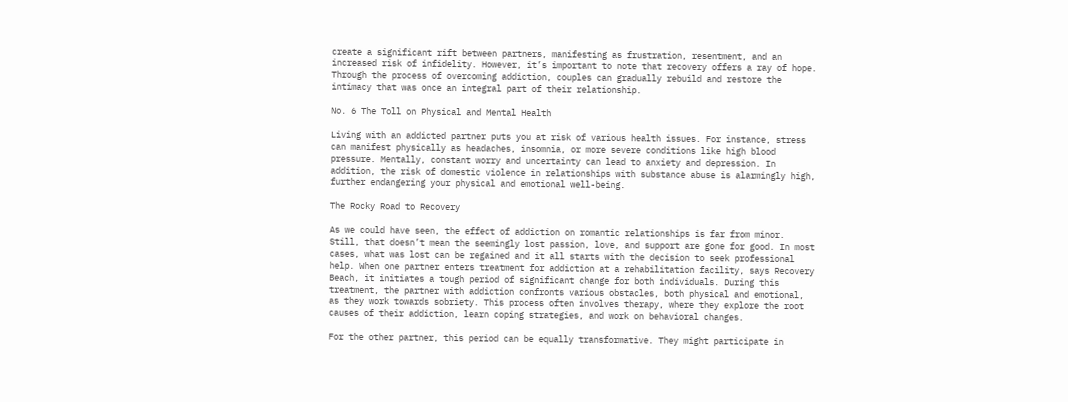create a significant rift between partners, manifesting as frustration, resentment, and an increased risk of infidelity. However, it’s important to note that recovery offers a ray of hope. Through the process of overcoming addiction, couples can gradually rebuild and restore the intimacy that was once an integral part of their relationship.

No. 6 The Toll on Physical and Mental Health

Living with an addicted partner puts you at risk of various health issues. For instance, stress can manifest physically as headaches, insomnia, or more severe conditions like high blood pressure. Mentally, constant worry and uncertainty can lead to anxiety and depression. In addition, the risk of domestic violence in relationships with substance abuse is alarmingly high, further endangering your physical and emotional well-being.

The Rocky Road to Recovery

As we could have seen, the effect of addiction on romantic relationships is far from minor. Still, that doesn’t mean the seemingly lost passion, love, and support are gone for good. In most cases, what was lost can be regained and it all starts with the decision to seek professional help. When one partner enters treatment for addiction at a rehabilitation facility, says Recovery Beach, it initiates a tough period of significant change for both individuals. During this treatment, the partner with addiction confronts various obstacles, both physical and emotional, as they work towards sobriety. This process often involves therapy, where they explore the root causes of their addiction, learn coping strategies, and work on behavioral changes.

For the other partner, this period can be equally transformative. They might participate in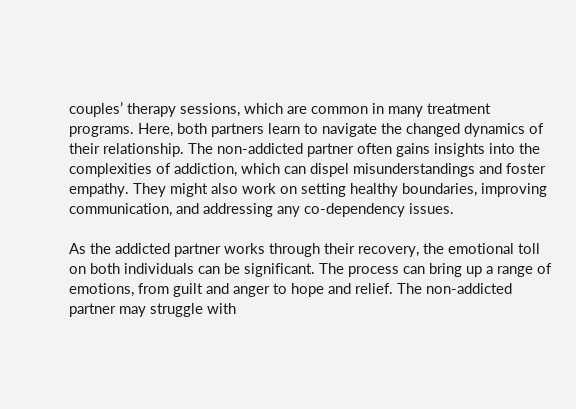couples’ therapy sessions, which are common in many treatment programs. Here, both partners learn to navigate the changed dynamics of their relationship. The non-addicted partner often gains insights into the complexities of addiction, which can dispel misunderstandings and foster empathy. They might also work on setting healthy boundaries, improving communication, and addressing any co-dependency issues.

As the addicted partner works through their recovery, the emotional toll on both individuals can be significant. The process can bring up a range of emotions, from guilt and anger to hope and relief. The non-addicted partner may struggle with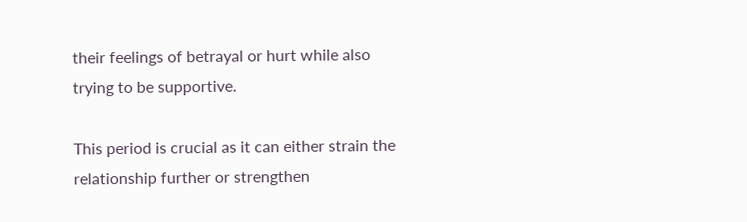their feelings of betrayal or hurt while also trying to be supportive.

This period is crucial as it can either strain the relationship further or strengthen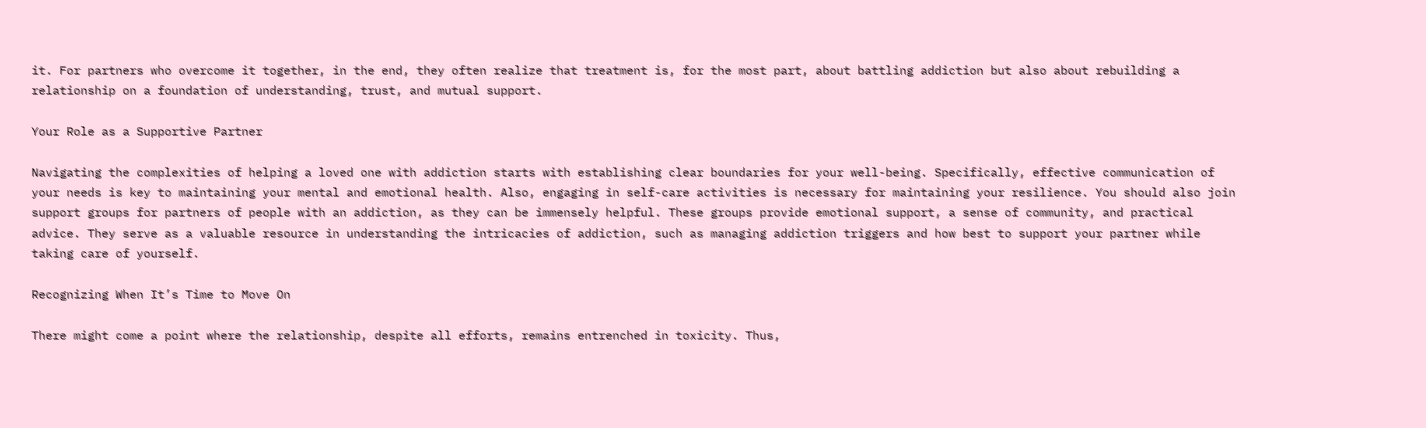it. For partners who overcome it together, in the end, they often realize that treatment is, for the most part, about battling addiction but also about rebuilding a relationship on a foundation of understanding, trust, and mutual support.

Your Role as a Supportive Partner

Navigating the complexities of helping a loved one with addiction starts with establishing clear boundaries for your well-being. Specifically, effective communication of your needs is key to maintaining your mental and emotional health. Also, engaging in self-care activities is necessary for maintaining your resilience. You should also join support groups for partners of people with an addiction, as they can be immensely helpful. These groups provide emotional support, a sense of community, and practical advice. They serve as a valuable resource in understanding the intricacies of addiction, such as managing addiction triggers and how best to support your partner while taking care of yourself.

Recognizing When It’s Time to Move On

There might come a point where the relationship, despite all efforts, remains entrenched in toxicity. Thus,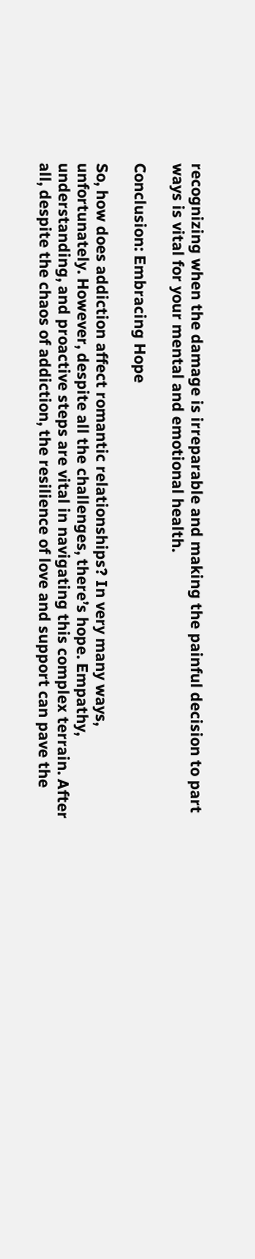recognizing when the damage is irreparable and making the painful decision to part ways is vital for your mental and emotional health.

Conclusion: Embracing Hope

So, how does addiction affect romantic relationships? In very many ways, unfortunately. However, despite all the challenges, there’s hope. Empathy, understanding, and proactive steps are vital in navigating this complex terrain. After all, despite the chaos of addiction, the resilience of love and support can pave the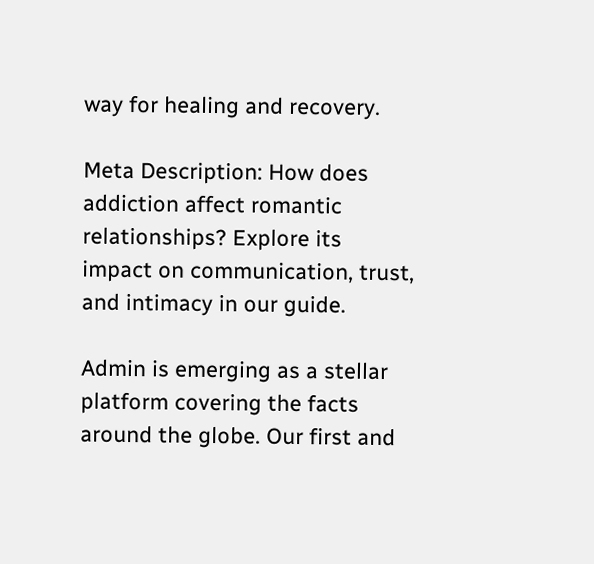way for healing and recovery.

Meta Description: How does addiction affect romantic relationships? Explore its impact on communication, trust, and intimacy in our guide.

Admin is emerging as a stellar platform covering the facts around the globe. Our first and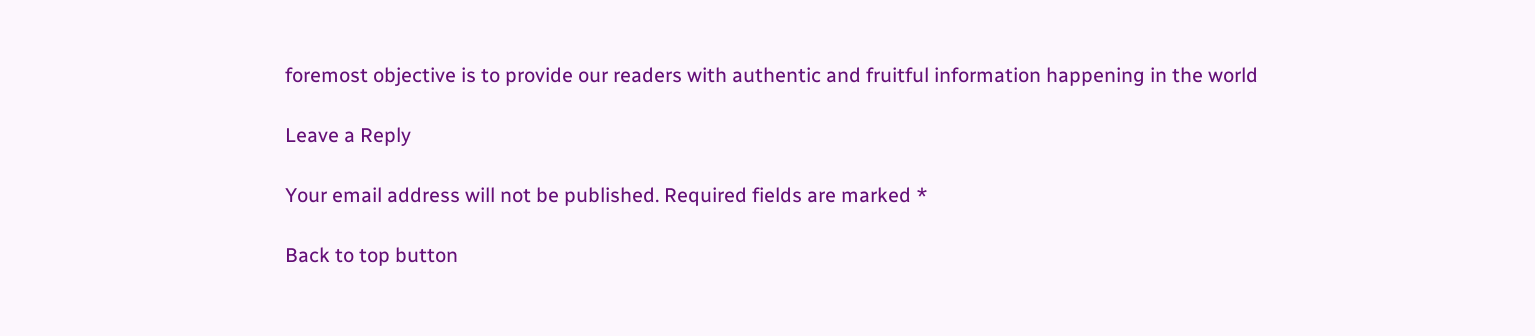foremost objective is to provide our readers with authentic and fruitful information happening in the world

Leave a Reply

Your email address will not be published. Required fields are marked *

Back to top button